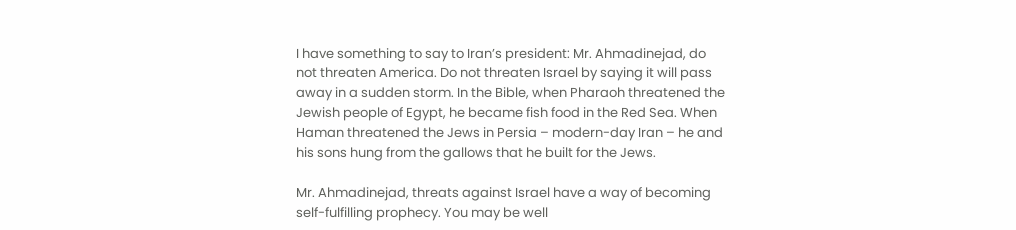I have something to say to Iran’s president: Mr. Ahmadinejad, do not threaten America. Do not threaten Israel by saying it will pass away in a sudden storm. In the Bible, when Pharaoh threatened the Jewish people of Egypt, he became fish food in the Red Sea. When Haman threatened the Jews in Persia – modern-day Iran – he and his sons hung from the gallows that he built for the Jews.

Mr. Ahmadinejad, threats against Israel have a way of becoming self-fulfilling prophecy. You may be well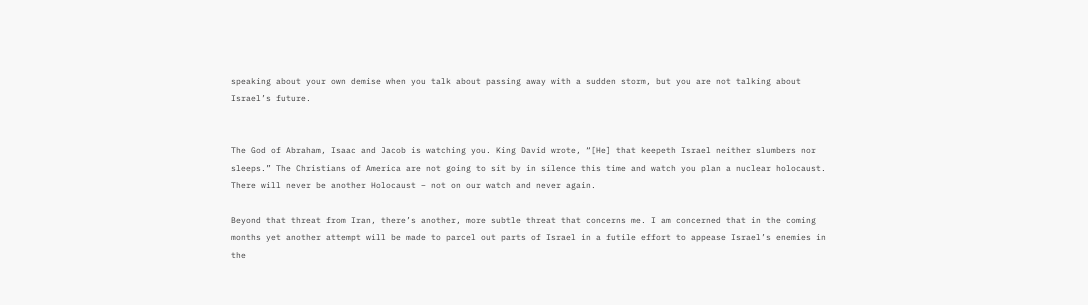speaking about your own demise when you talk about passing away with a sudden storm, but you are not talking about Israel’s future.


The God of Abraham, Isaac and Jacob is watching you. King David wrote, “[He] that keepeth Israel neither slumbers nor sleeps.” The Christians of America are not going to sit by in silence this time and watch you plan a nuclear holocaust. There will never be another Holocaust – not on our watch and never again.

Beyond that threat from Iran, there’s another, more subtle threat that concerns me. I am concerned that in the coming months yet another attempt will be made to parcel out parts of Israel in a futile effort to appease Israel’s enemies in the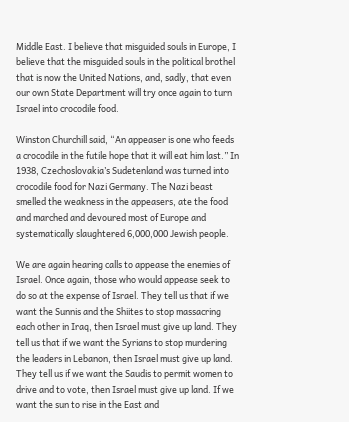Middle East. I believe that misguided souls in Europe, I believe that the misguided souls in the political brothel that is now the United Nations, and, sadly, that even our own State Department will try once again to turn Israel into crocodile food.

Winston Churchill said, “An appeaser is one who feeds a crocodile in the futile hope that it will eat him last.” In 1938, Czechoslovakia’s Sudetenland was turned into crocodile food for Nazi Germany. The Nazi beast smelled the weakness in the appeasers, ate the food and marched and devoured most of Europe and systematically slaughtered 6,000,000 Jewish people.

We are again hearing calls to appease the enemies of Israel. Once again, those who would appease seek to do so at the expense of Israel. They tell us that if we want the Sunnis and the Shiites to stop massacring each other in Iraq, then Israel must give up land. They tell us that if we want the Syrians to stop murdering the leaders in Lebanon, then Israel must give up land. They tell us if we want the Saudis to permit women to drive and to vote, then Israel must give up land. If we want the sun to rise in the East and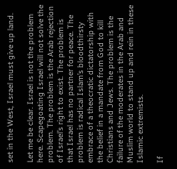set in the West, Israel must give up land.

Let me be clear. Israel is not the problem here. Scapegoating Israel will not solve the problem. The problem is the Arab rejection of Israel’s right to exist. The problem is that Israel has no partner for peace. The problem is radical Islam’s bloodthirsty embrace of a theocratic dictatorship with the belief in a mandate from God to kill Christians and Jews. The problem is the failure of the moderates in the Arab and Muslim world to stand up and rein in these Islamic extremists.

If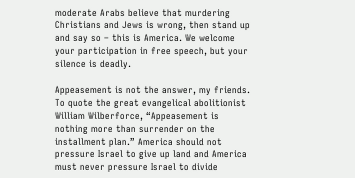moderate Arabs believe that murdering Christians and Jews is wrong, then stand up and say so – this is America. We welcome your participation in free speech, but your silence is deadly.

Appeasement is not the answer, my friends. To quote the great evangelical abolitionist William Wilberforce, “Appeasement is nothing more than surrender on the installment plan.” America should not pressure Israel to give up land and America must never pressure Israel to divide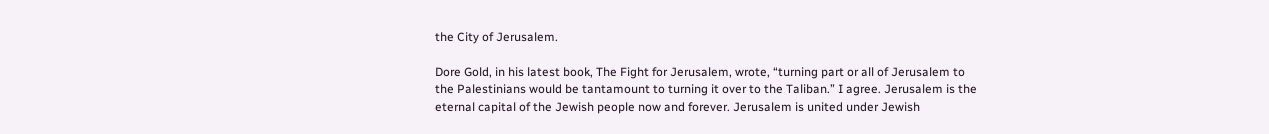the City of Jerusalem.

Dore Gold, in his latest book, The Fight for Jerusalem, wrote, “turning part or all of Jerusalem to the Palestinians would be tantamount to turning it over to the Taliban.” I agree. Jerusalem is the eternal capital of the Jewish people now and forever. Jerusalem is united under Jewish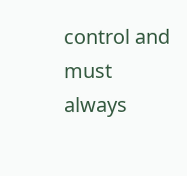control and must always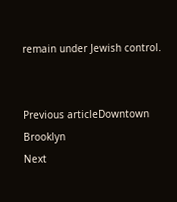remain under Jewish control.


Previous articleDowntown Brooklyn
Next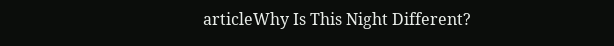articleWhy Is This Night Different?